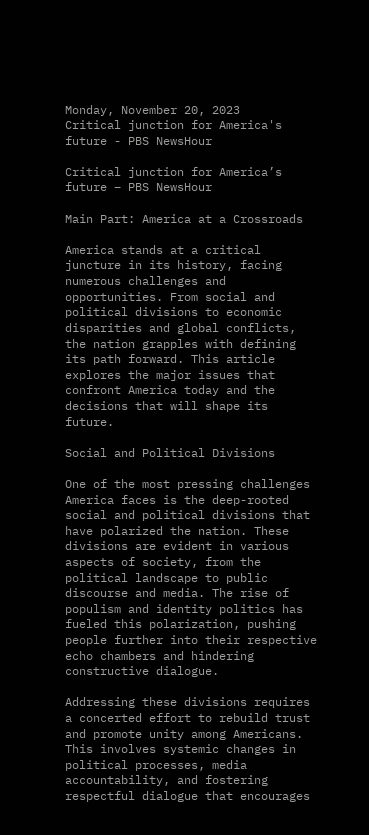Monday, November 20, 2023
Critical junction for America's future - PBS NewsHour

Critical junction for America’s future – PBS NewsHour

Main Part: America at a Crossroads

America stands at a critical juncture in its history, facing numerous challenges and opportunities. From social and political divisions to economic disparities and global conflicts, the nation grapples with defining its path forward. This article explores the major issues that confront America today and the decisions that will shape its future.

Social and Political Divisions

One of the most pressing challenges America faces is the deep-rooted social and political divisions that have polarized the nation. These divisions are evident in various aspects of society, from the political landscape to public discourse and media. The rise of populism and identity politics has fueled this polarization, pushing people further into their respective echo chambers and hindering constructive dialogue.

Addressing these divisions requires a concerted effort to rebuild trust and promote unity among Americans. This involves systemic changes in political processes, media accountability, and fostering respectful dialogue that encourages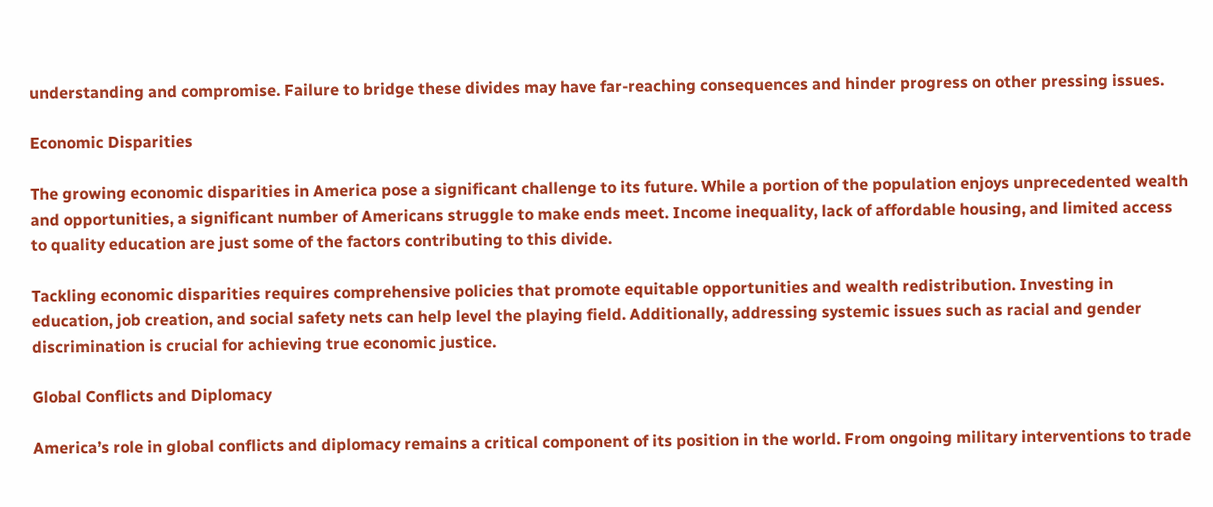understanding and compromise. Failure to bridge these divides may have far-reaching consequences and hinder progress on other pressing issues.

Economic Disparities

The growing economic disparities in America pose a significant challenge to its future. While a portion of the population enjoys unprecedented wealth and opportunities, a significant number of Americans struggle to make ends meet. Income inequality, lack of affordable housing, and limited access to quality education are just some of the factors contributing to this divide.

Tackling economic disparities requires comprehensive policies that promote equitable opportunities and wealth redistribution. Investing in education, job creation, and social safety nets can help level the playing field. Additionally, addressing systemic issues such as racial and gender discrimination is crucial for achieving true economic justice.

Global Conflicts and Diplomacy

America’s role in global conflicts and diplomacy remains a critical component of its position in the world. From ongoing military interventions to trade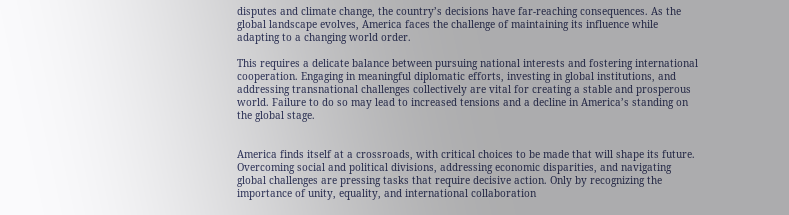disputes and climate change, the country’s decisions have far-reaching consequences. As the global landscape evolves, America faces the challenge of maintaining its influence while adapting to a changing world order.

This requires a delicate balance between pursuing national interests and fostering international cooperation. Engaging in meaningful diplomatic efforts, investing in global institutions, and addressing transnational challenges collectively are vital for creating a stable and prosperous world. Failure to do so may lead to increased tensions and a decline in America’s standing on the global stage.


America finds itself at a crossroads, with critical choices to be made that will shape its future. Overcoming social and political divisions, addressing economic disparities, and navigating global challenges are pressing tasks that require decisive action. Only by recognizing the importance of unity, equality, and international collaboration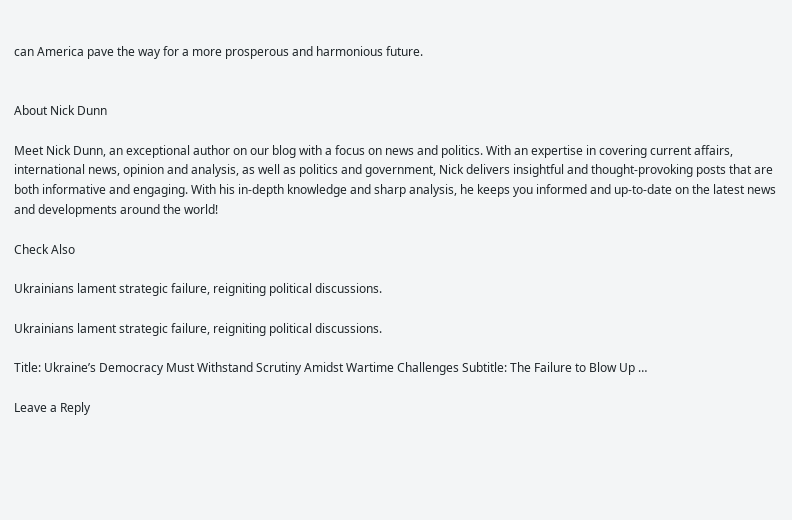can America pave the way for a more prosperous and harmonious future.


About Nick Dunn

Meet Nick Dunn, an exceptional author on our blog with a focus on news and politics. With an expertise in covering current affairs, international news, opinion and analysis, as well as politics and government, Nick delivers insightful and thought-provoking posts that are both informative and engaging. With his in-depth knowledge and sharp analysis, he keeps you informed and up-to-date on the latest news and developments around the world!

Check Also

Ukrainians lament strategic failure, reigniting political discussions.

Ukrainians lament strategic failure, reigniting political discussions.

Title: Ukraine’s Democracy Must Withstand Scrutiny Amidst Wartime Challenges Subtitle: The Failure to Blow Up …

Leave a Reply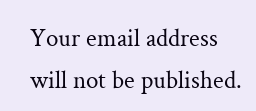Your email address will not be published.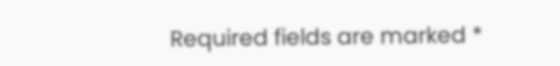Required fields are marked *